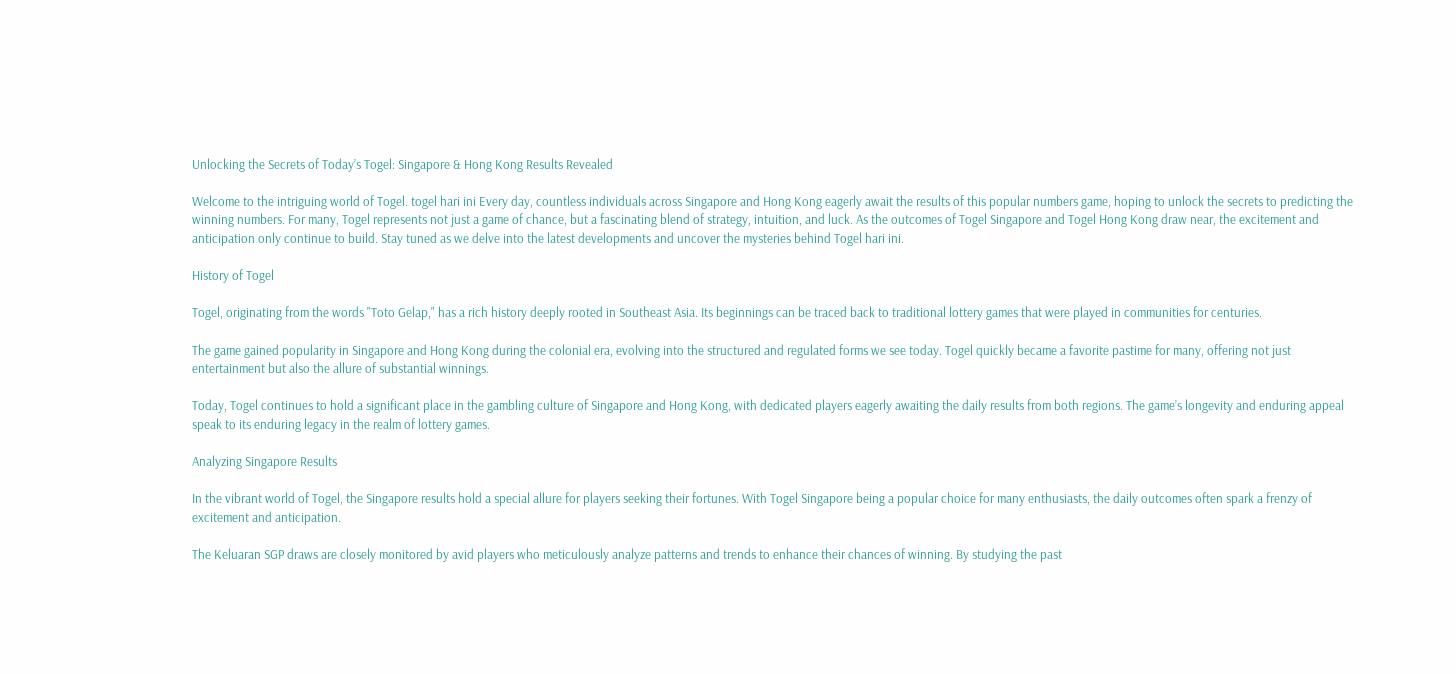Unlocking the Secrets of Today’s Togel: Singapore & Hong Kong Results Revealed

Welcome to the intriguing world of Togel. togel hari ini Every day, countless individuals across Singapore and Hong Kong eagerly await the results of this popular numbers game, hoping to unlock the secrets to predicting the winning numbers. For many, Togel represents not just a game of chance, but a fascinating blend of strategy, intuition, and luck. As the outcomes of Togel Singapore and Togel Hong Kong draw near, the excitement and anticipation only continue to build. Stay tuned as we delve into the latest developments and uncover the mysteries behind Togel hari ini.

History of Togel

Togel, originating from the words "Toto Gelap," has a rich history deeply rooted in Southeast Asia. Its beginnings can be traced back to traditional lottery games that were played in communities for centuries.

The game gained popularity in Singapore and Hong Kong during the colonial era, evolving into the structured and regulated forms we see today. Togel quickly became a favorite pastime for many, offering not just entertainment but also the allure of substantial winnings.

Today, Togel continues to hold a significant place in the gambling culture of Singapore and Hong Kong, with dedicated players eagerly awaiting the daily results from both regions. The game’s longevity and enduring appeal speak to its enduring legacy in the realm of lottery games.

Analyzing Singapore Results

In the vibrant world of Togel, the Singapore results hold a special allure for players seeking their fortunes. With Togel Singapore being a popular choice for many enthusiasts, the daily outcomes often spark a frenzy of excitement and anticipation.

The Keluaran SGP draws are closely monitored by avid players who meticulously analyze patterns and trends to enhance their chances of winning. By studying the past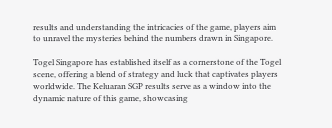results and understanding the intricacies of the game, players aim to unravel the mysteries behind the numbers drawn in Singapore.

Togel Singapore has established itself as a cornerstone of the Togel scene, offering a blend of strategy and luck that captivates players worldwide. The Keluaran SGP results serve as a window into the dynamic nature of this game, showcasing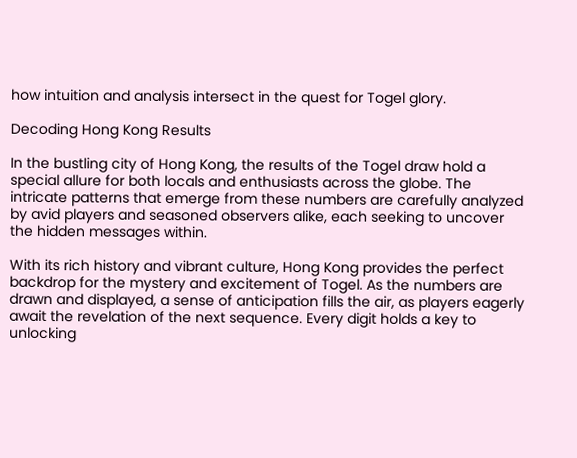how intuition and analysis intersect in the quest for Togel glory.

Decoding Hong Kong Results

In the bustling city of Hong Kong, the results of the Togel draw hold a special allure for both locals and enthusiasts across the globe. The intricate patterns that emerge from these numbers are carefully analyzed by avid players and seasoned observers alike, each seeking to uncover the hidden messages within.

With its rich history and vibrant culture, Hong Kong provides the perfect backdrop for the mystery and excitement of Togel. As the numbers are drawn and displayed, a sense of anticipation fills the air, as players eagerly await the revelation of the next sequence. Every digit holds a key to unlocking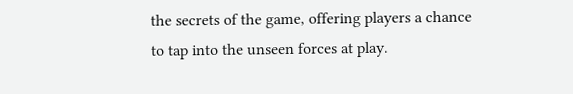the secrets of the game, offering players a chance to tap into the unseen forces at play.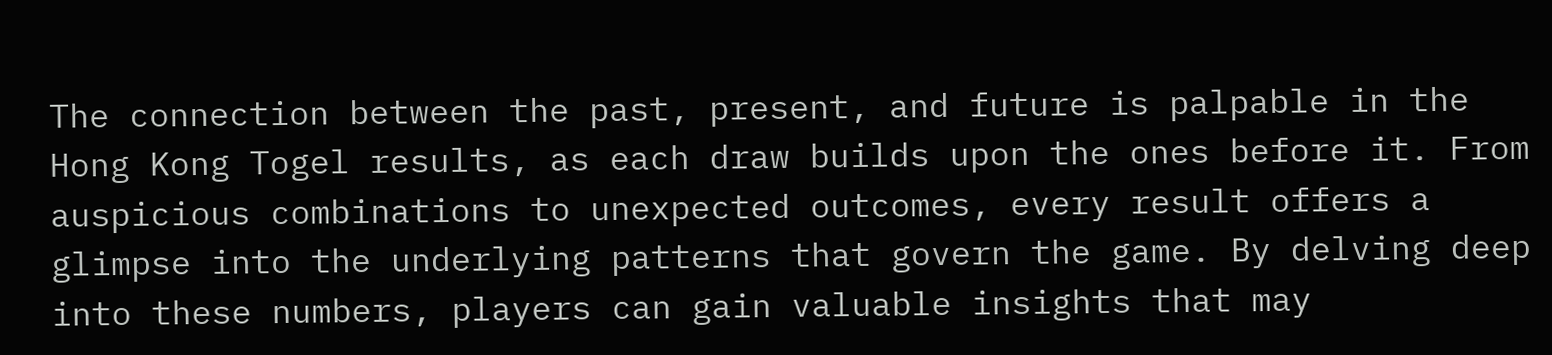The connection between the past, present, and future is palpable in the Hong Kong Togel results, as each draw builds upon the ones before it. From auspicious combinations to unexpected outcomes, every result offers a glimpse into the underlying patterns that govern the game. By delving deep into these numbers, players can gain valuable insights that may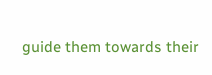guide them towards their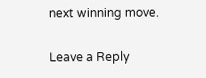next winning move.

Leave a Reply